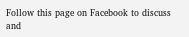Follow this page on Facebook to discuss and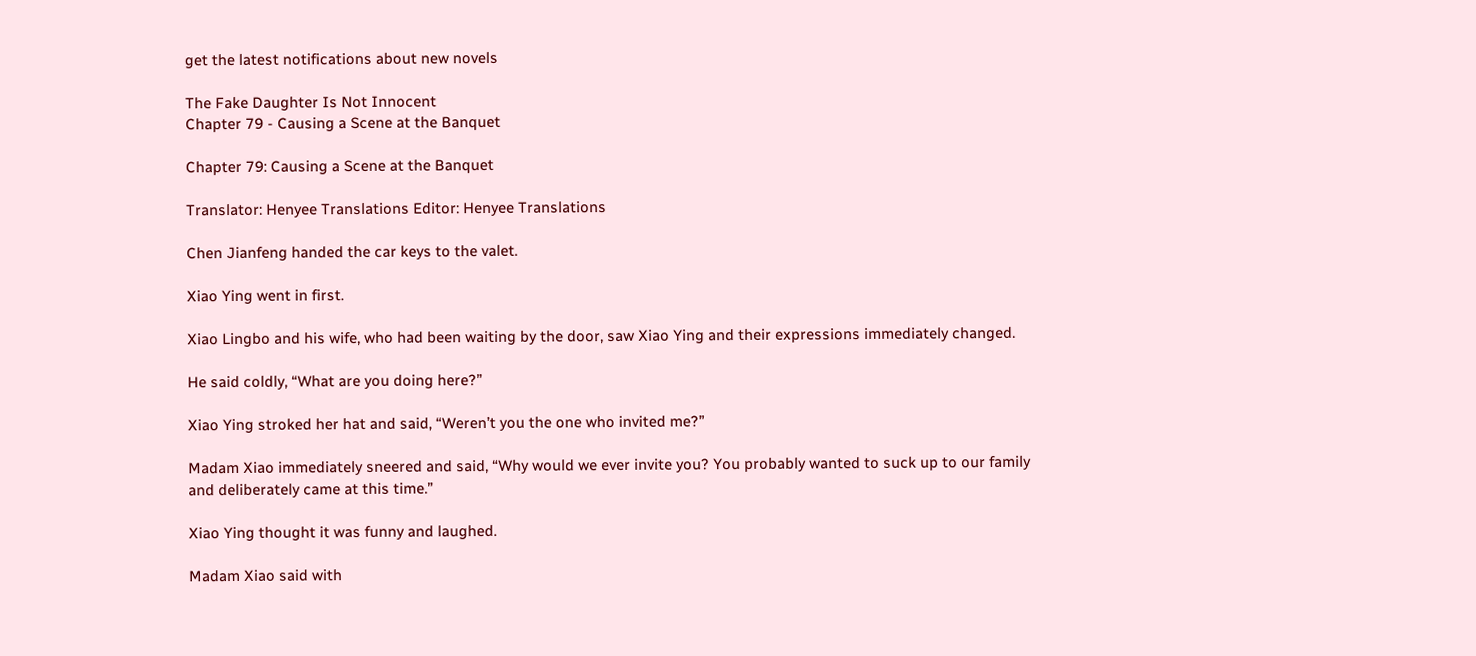get the latest notifications about new novels

The Fake Daughter Is Not Innocent
Chapter 79 - Causing a Scene at the Banquet

Chapter 79: Causing a Scene at the Banquet

Translator: Henyee Translations Editor: Henyee Translations

Chen Jianfeng handed the car keys to the valet.

Xiao Ying went in first.

Xiao Lingbo and his wife, who had been waiting by the door, saw Xiao Ying and their expressions immediately changed.

He said coldly, “What are you doing here?”

Xiao Ying stroked her hat and said, “Weren’t you the one who invited me?”

Madam Xiao immediately sneered and said, “Why would we ever invite you? You probably wanted to suck up to our family and deliberately came at this time.”

Xiao Ying thought it was funny and laughed.

Madam Xiao said with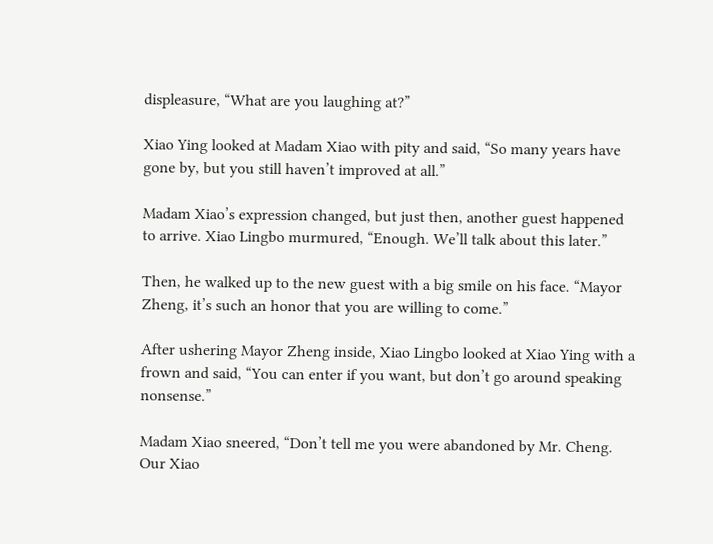displeasure, “What are you laughing at?”

Xiao Ying looked at Madam Xiao with pity and said, “So many years have gone by, but you still haven’t improved at all.”

Madam Xiao’s expression changed, but just then, another guest happened to arrive. Xiao Lingbo murmured, “Enough. We’ll talk about this later.”

Then, he walked up to the new guest with a big smile on his face. “Mayor Zheng, it’s such an honor that you are willing to come.”

After ushering Mayor Zheng inside, Xiao Lingbo looked at Xiao Ying with a frown and said, “You can enter if you want, but don’t go around speaking nonsense.”

Madam Xiao sneered, “Don’t tell me you were abandoned by Mr. Cheng. Our Xiao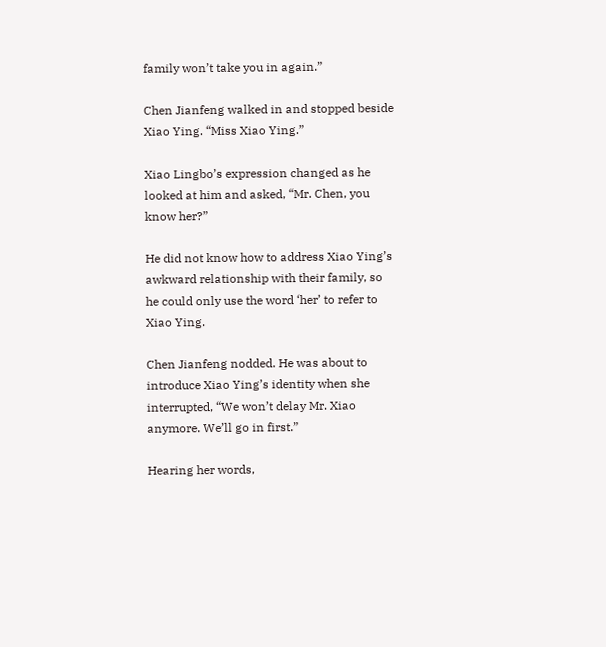family won’t take you in again.”

Chen Jianfeng walked in and stopped beside Xiao Ying. “Miss Xiao Ying.”

Xiao Lingbo’s expression changed as he looked at him and asked, “Mr. Chen, you know her?”

He did not know how to address Xiao Ying’s awkward relationship with their family, so he could only use the word ‘her’ to refer to Xiao Ying.

Chen Jianfeng nodded. He was about to introduce Xiao Ying’s identity when she interrupted, “We won’t delay Mr. Xiao anymore. We’ll go in first.”

Hearing her words,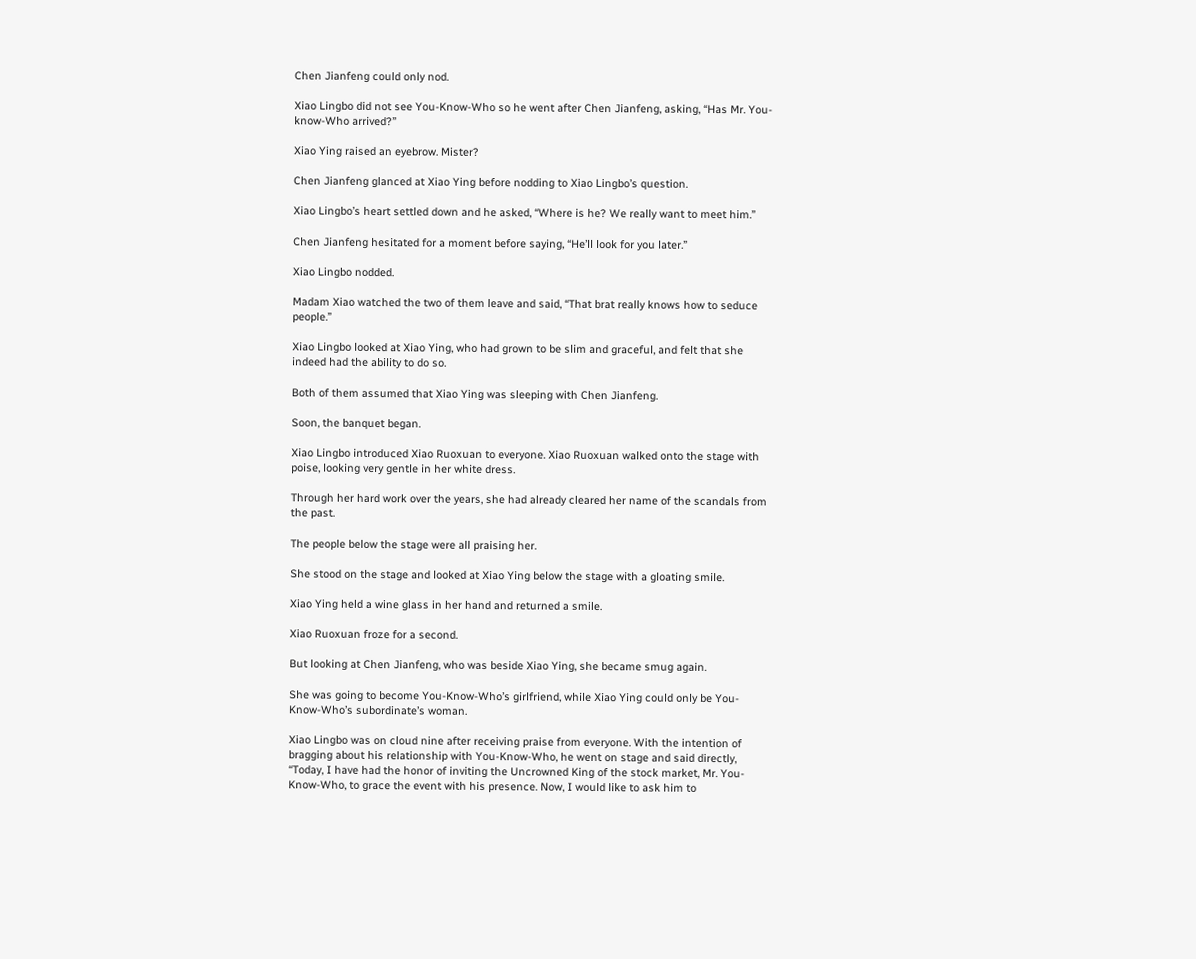Chen Jianfeng could only nod.

Xiao Lingbo did not see You-Know-Who so he went after Chen Jianfeng, asking, “Has Mr. You-know-Who arrived?”

Xiao Ying raised an eyebrow. Mister?

Chen Jianfeng glanced at Xiao Ying before nodding to Xiao Lingbo’s question.

Xiao Lingbo’s heart settled down and he asked, “Where is he? We really want to meet him.”

Chen Jianfeng hesitated for a moment before saying, “He’ll look for you later.”

Xiao Lingbo nodded.

Madam Xiao watched the two of them leave and said, “That brat really knows how to seduce people.”

Xiao Lingbo looked at Xiao Ying, who had grown to be slim and graceful, and felt that she indeed had the ability to do so.

Both of them assumed that Xiao Ying was sleeping with Chen Jianfeng.

Soon, the banquet began.

Xiao Lingbo introduced Xiao Ruoxuan to everyone. Xiao Ruoxuan walked onto the stage with poise, looking very gentle in her white dress.

Through her hard work over the years, she had already cleared her name of the scandals from the past.

The people below the stage were all praising her.

She stood on the stage and looked at Xiao Ying below the stage with a gloating smile.

Xiao Ying held a wine glass in her hand and returned a smile.

Xiao Ruoxuan froze for a second.

But looking at Chen Jianfeng, who was beside Xiao Ying, she became smug again.

She was going to become You-Know-Who’s girlfriend, while Xiao Ying could only be You-Know-Who’s subordinate’s woman.

Xiao Lingbo was on cloud nine after receiving praise from everyone. With the intention of bragging about his relationship with You-Know-Who, he went on stage and said directly, “Today, I have had the honor of inviting the Uncrowned King of the stock market, Mr. You-Know-Who, to grace the event with his presence. Now, I would like to ask him to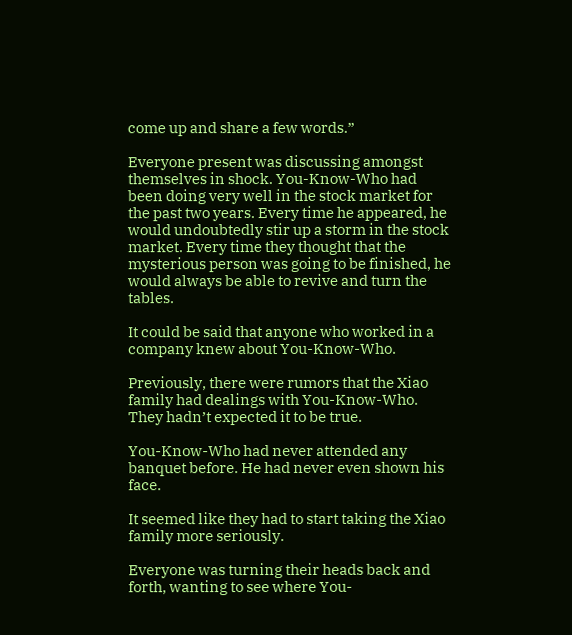come up and share a few words.”

Everyone present was discussing amongst themselves in shock. You-Know-Who had been doing very well in the stock market for the past two years. Every time he appeared, he would undoubtedly stir up a storm in the stock market. Every time they thought that the mysterious person was going to be finished, he would always be able to revive and turn the tables.

It could be said that anyone who worked in a company knew about You-Know-Who.

Previously, there were rumors that the Xiao family had dealings with You-Know-Who. They hadn’t expected it to be true.

You-Know-Who had never attended any banquet before. He had never even shown his face.

It seemed like they had to start taking the Xiao family more seriously.

Everyone was turning their heads back and forth, wanting to see where You-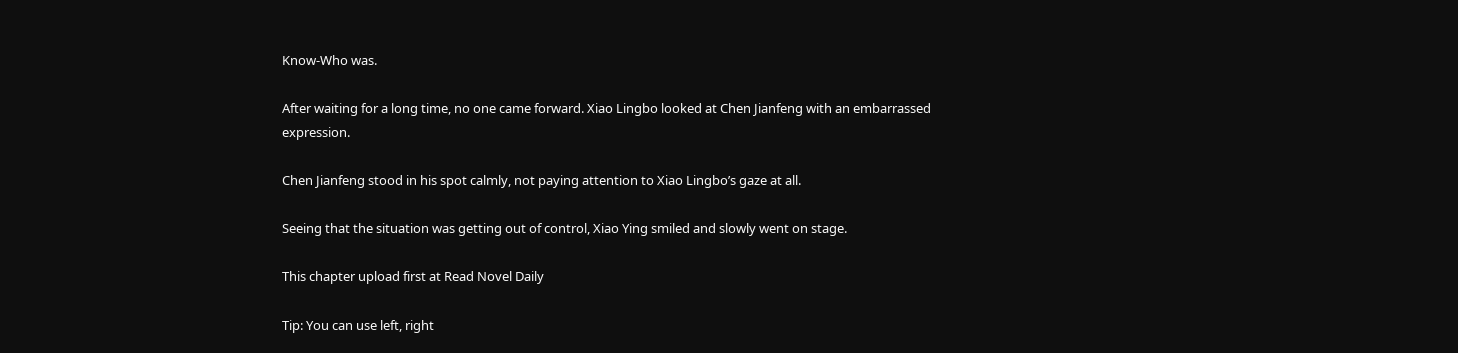Know-Who was.

After waiting for a long time, no one came forward. Xiao Lingbo looked at Chen Jianfeng with an embarrassed expression.

Chen Jianfeng stood in his spot calmly, not paying attention to Xiao Lingbo’s gaze at all.

Seeing that the situation was getting out of control, Xiao Ying smiled and slowly went on stage.

This chapter upload first at Read Novel Daily

Tip: You can use left, right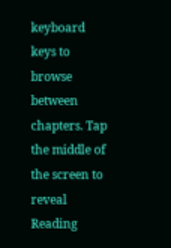keyboard keys to browse between chapters. Tap the middle of the screen to reveal Reading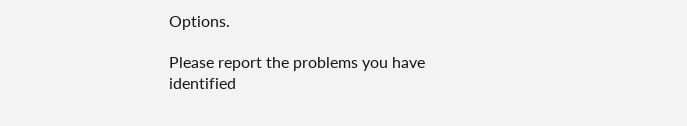Options.

Please report the problems you have identified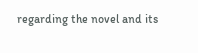regarding the novel and its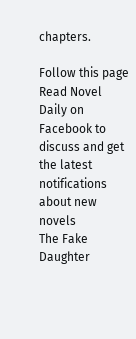chapters.

Follow this page Read Novel Daily on Facebook to discuss and get the latest notifications about new novels
The Fake Daughter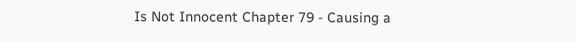Is Not Innocent Chapter 79 - Causing a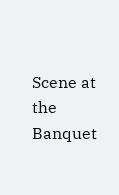Scene at the Banquet